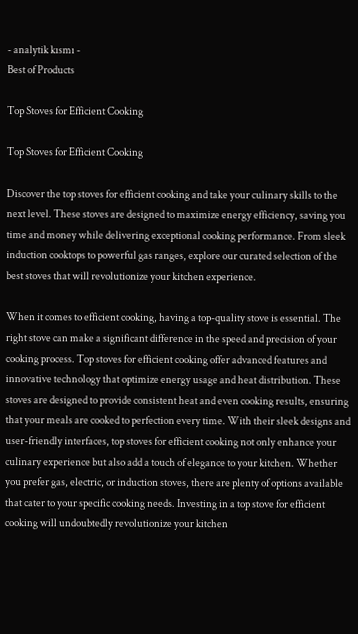- analytik kısmı -
Best of Products

Top Stoves for Efficient Cooking

Top Stoves for Efficient Cooking

Discover the top stoves for efficient cooking and take your culinary skills to the next level. These stoves are designed to maximize energy efficiency, saving you time and money while delivering exceptional cooking performance. From sleek induction cooktops to powerful gas ranges, explore our curated selection of the best stoves that will revolutionize your kitchen experience.

When it comes to efficient cooking, having a top-quality stove is essential. The right stove can make a significant difference in the speed and precision of your cooking process. Top stoves for efficient cooking offer advanced features and innovative technology that optimize energy usage and heat distribution. These stoves are designed to provide consistent heat and even cooking results, ensuring that your meals are cooked to perfection every time. With their sleek designs and user-friendly interfaces, top stoves for efficient cooking not only enhance your culinary experience but also add a touch of elegance to your kitchen. Whether you prefer gas, electric, or induction stoves, there are plenty of options available that cater to your specific cooking needs. Investing in a top stove for efficient cooking will undoubtedly revolutionize your kitchen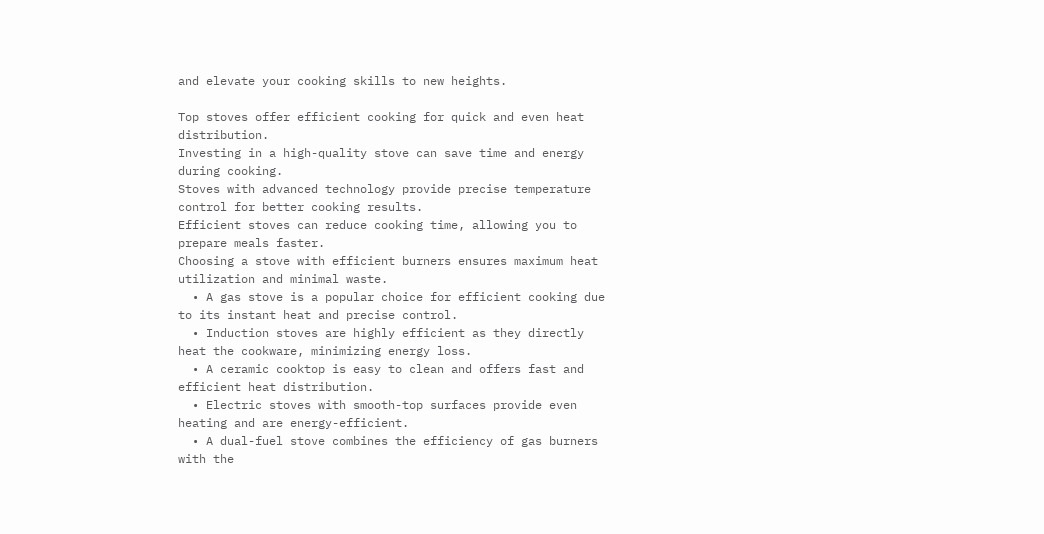and elevate your cooking skills to new heights.

Top stoves offer efficient cooking for quick and even heat distribution.
Investing in a high-quality stove can save time and energy during cooking.
Stoves with advanced technology provide precise temperature control for better cooking results.
Efficient stoves can reduce cooking time, allowing you to prepare meals faster.
Choosing a stove with efficient burners ensures maximum heat utilization and minimal waste.
  • A gas stove is a popular choice for efficient cooking due to its instant heat and precise control.
  • Induction stoves are highly efficient as they directly heat the cookware, minimizing energy loss.
  • A ceramic cooktop is easy to clean and offers fast and efficient heat distribution.
  • Electric stoves with smooth-top surfaces provide even heating and are energy-efficient.
  • A dual-fuel stove combines the efficiency of gas burners with the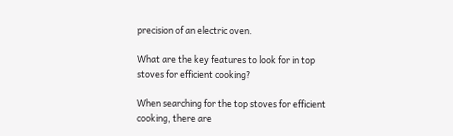precision of an electric oven.

What are the key features to look for in top stoves for efficient cooking?

When searching for the top stoves for efficient cooking, there are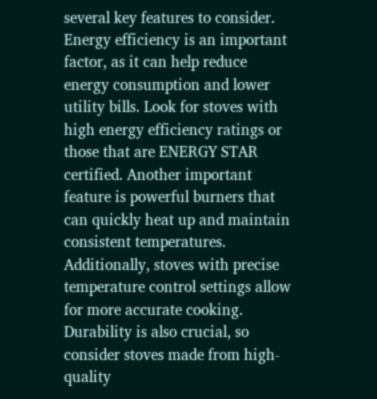several key features to consider. Energy efficiency is an important factor, as it can help reduce energy consumption and lower utility bills. Look for stoves with high energy efficiency ratings or those that are ENERGY STAR certified. Another important feature is powerful burners that can quickly heat up and maintain consistent temperatures. Additionally, stoves with precise temperature control settings allow for more accurate cooking. Durability is also crucial, so consider stoves made from high-quality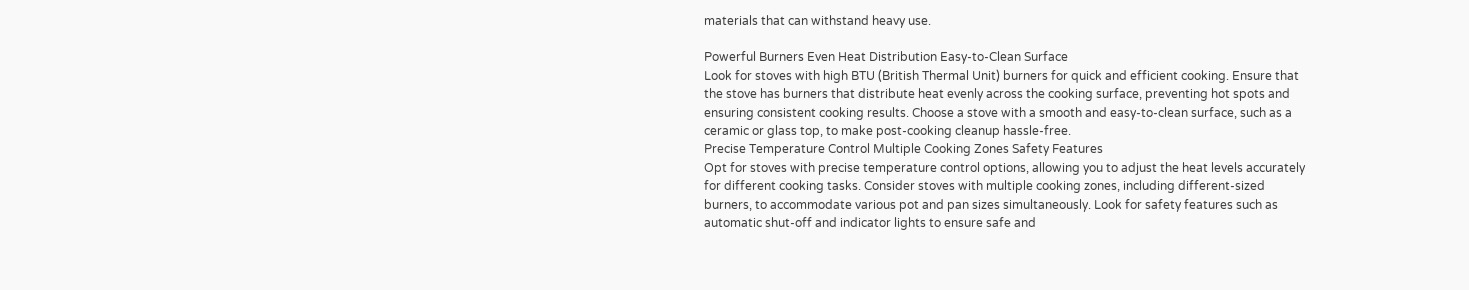materials that can withstand heavy use.

Powerful Burners Even Heat Distribution Easy-to-Clean Surface
Look for stoves with high BTU (British Thermal Unit) burners for quick and efficient cooking. Ensure that the stove has burners that distribute heat evenly across the cooking surface, preventing hot spots and ensuring consistent cooking results. Choose a stove with a smooth and easy-to-clean surface, such as a ceramic or glass top, to make post-cooking cleanup hassle-free.
Precise Temperature Control Multiple Cooking Zones Safety Features
Opt for stoves with precise temperature control options, allowing you to adjust the heat levels accurately for different cooking tasks. Consider stoves with multiple cooking zones, including different-sized burners, to accommodate various pot and pan sizes simultaneously. Look for safety features such as automatic shut-off and indicator lights to ensure safe and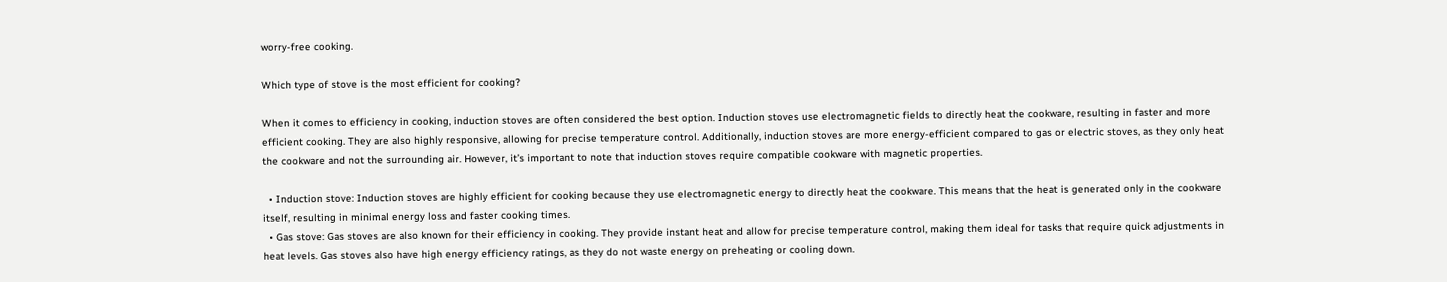worry-free cooking.

Which type of stove is the most efficient for cooking?

When it comes to efficiency in cooking, induction stoves are often considered the best option. Induction stoves use electromagnetic fields to directly heat the cookware, resulting in faster and more efficient cooking. They are also highly responsive, allowing for precise temperature control. Additionally, induction stoves are more energy-efficient compared to gas or electric stoves, as they only heat the cookware and not the surrounding air. However, it’s important to note that induction stoves require compatible cookware with magnetic properties.

  • Induction stove: Induction stoves are highly efficient for cooking because they use electromagnetic energy to directly heat the cookware. This means that the heat is generated only in the cookware itself, resulting in minimal energy loss and faster cooking times.
  • Gas stove: Gas stoves are also known for their efficiency in cooking. They provide instant heat and allow for precise temperature control, making them ideal for tasks that require quick adjustments in heat levels. Gas stoves also have high energy efficiency ratings, as they do not waste energy on preheating or cooling down.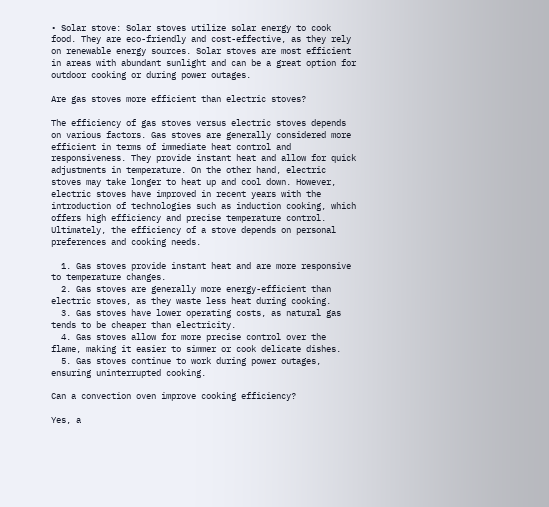• Solar stove: Solar stoves utilize solar energy to cook food. They are eco-friendly and cost-effective, as they rely on renewable energy sources. Solar stoves are most efficient in areas with abundant sunlight and can be a great option for outdoor cooking or during power outages.

Are gas stoves more efficient than electric stoves?

The efficiency of gas stoves versus electric stoves depends on various factors. Gas stoves are generally considered more efficient in terms of immediate heat control and responsiveness. They provide instant heat and allow for quick adjustments in temperature. On the other hand, electric stoves may take longer to heat up and cool down. However, electric stoves have improved in recent years with the introduction of technologies such as induction cooking, which offers high efficiency and precise temperature control. Ultimately, the efficiency of a stove depends on personal preferences and cooking needs.

  1. Gas stoves provide instant heat and are more responsive to temperature changes.
  2. Gas stoves are generally more energy-efficient than electric stoves, as they waste less heat during cooking.
  3. Gas stoves have lower operating costs, as natural gas tends to be cheaper than electricity.
  4. Gas stoves allow for more precise control over the flame, making it easier to simmer or cook delicate dishes.
  5. Gas stoves continue to work during power outages, ensuring uninterrupted cooking.

Can a convection oven improve cooking efficiency?

Yes, a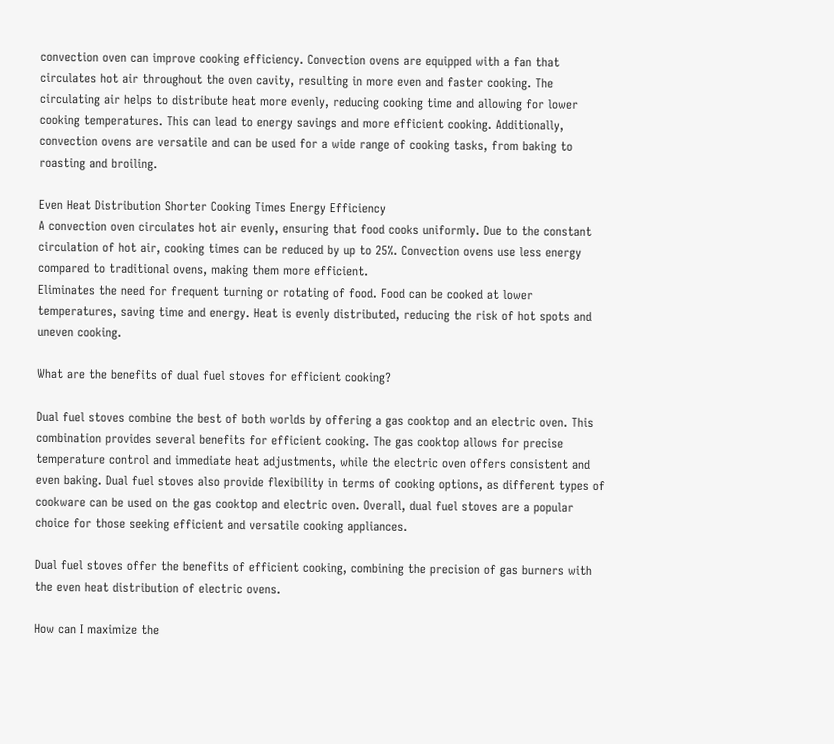convection oven can improve cooking efficiency. Convection ovens are equipped with a fan that circulates hot air throughout the oven cavity, resulting in more even and faster cooking. The circulating air helps to distribute heat more evenly, reducing cooking time and allowing for lower cooking temperatures. This can lead to energy savings and more efficient cooking. Additionally, convection ovens are versatile and can be used for a wide range of cooking tasks, from baking to roasting and broiling.

Even Heat Distribution Shorter Cooking Times Energy Efficiency
A convection oven circulates hot air evenly, ensuring that food cooks uniformly. Due to the constant circulation of hot air, cooking times can be reduced by up to 25%. Convection ovens use less energy compared to traditional ovens, making them more efficient.
Eliminates the need for frequent turning or rotating of food. Food can be cooked at lower temperatures, saving time and energy. Heat is evenly distributed, reducing the risk of hot spots and uneven cooking.

What are the benefits of dual fuel stoves for efficient cooking?

Dual fuel stoves combine the best of both worlds by offering a gas cooktop and an electric oven. This combination provides several benefits for efficient cooking. The gas cooktop allows for precise temperature control and immediate heat adjustments, while the electric oven offers consistent and even baking. Dual fuel stoves also provide flexibility in terms of cooking options, as different types of cookware can be used on the gas cooktop and electric oven. Overall, dual fuel stoves are a popular choice for those seeking efficient and versatile cooking appliances.

Dual fuel stoves offer the benefits of efficient cooking, combining the precision of gas burners with the even heat distribution of electric ovens.

How can I maximize the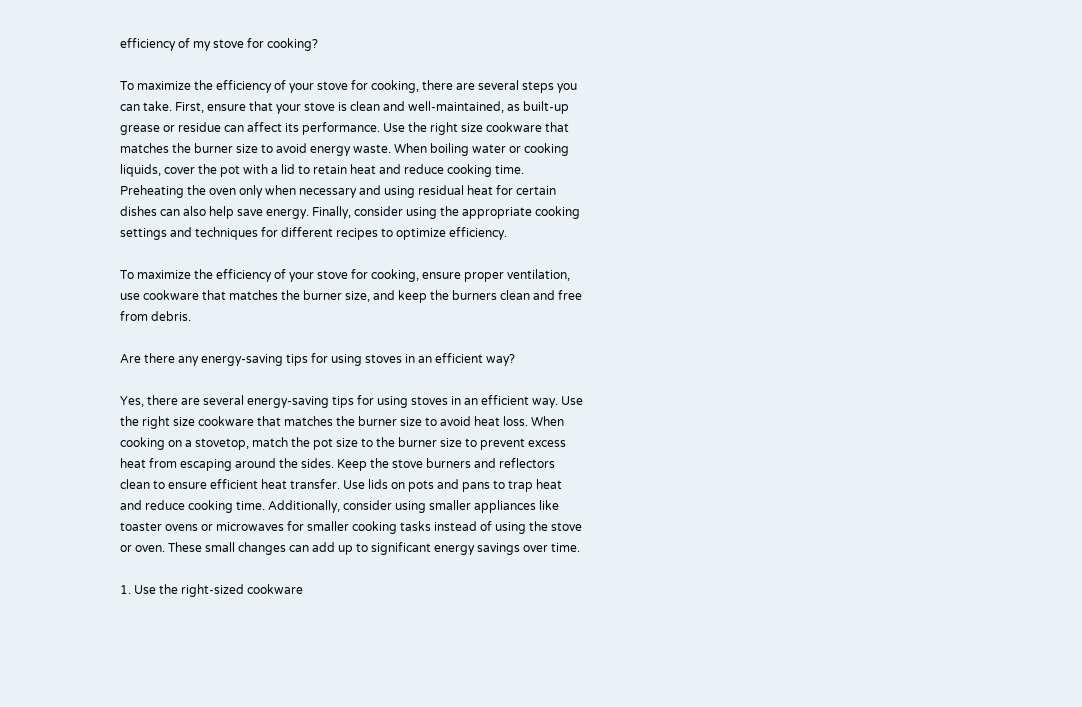efficiency of my stove for cooking?

To maximize the efficiency of your stove for cooking, there are several steps you can take. First, ensure that your stove is clean and well-maintained, as built-up grease or residue can affect its performance. Use the right size cookware that matches the burner size to avoid energy waste. When boiling water or cooking liquids, cover the pot with a lid to retain heat and reduce cooking time. Preheating the oven only when necessary and using residual heat for certain dishes can also help save energy. Finally, consider using the appropriate cooking settings and techniques for different recipes to optimize efficiency.

To maximize the efficiency of your stove for cooking, ensure proper ventilation, use cookware that matches the burner size, and keep the burners clean and free from debris.

Are there any energy-saving tips for using stoves in an efficient way?

Yes, there are several energy-saving tips for using stoves in an efficient way. Use the right size cookware that matches the burner size to avoid heat loss. When cooking on a stovetop, match the pot size to the burner size to prevent excess heat from escaping around the sides. Keep the stove burners and reflectors clean to ensure efficient heat transfer. Use lids on pots and pans to trap heat and reduce cooking time. Additionally, consider using smaller appliances like toaster ovens or microwaves for smaller cooking tasks instead of using the stove or oven. These small changes can add up to significant energy savings over time.

1. Use the right-sized cookware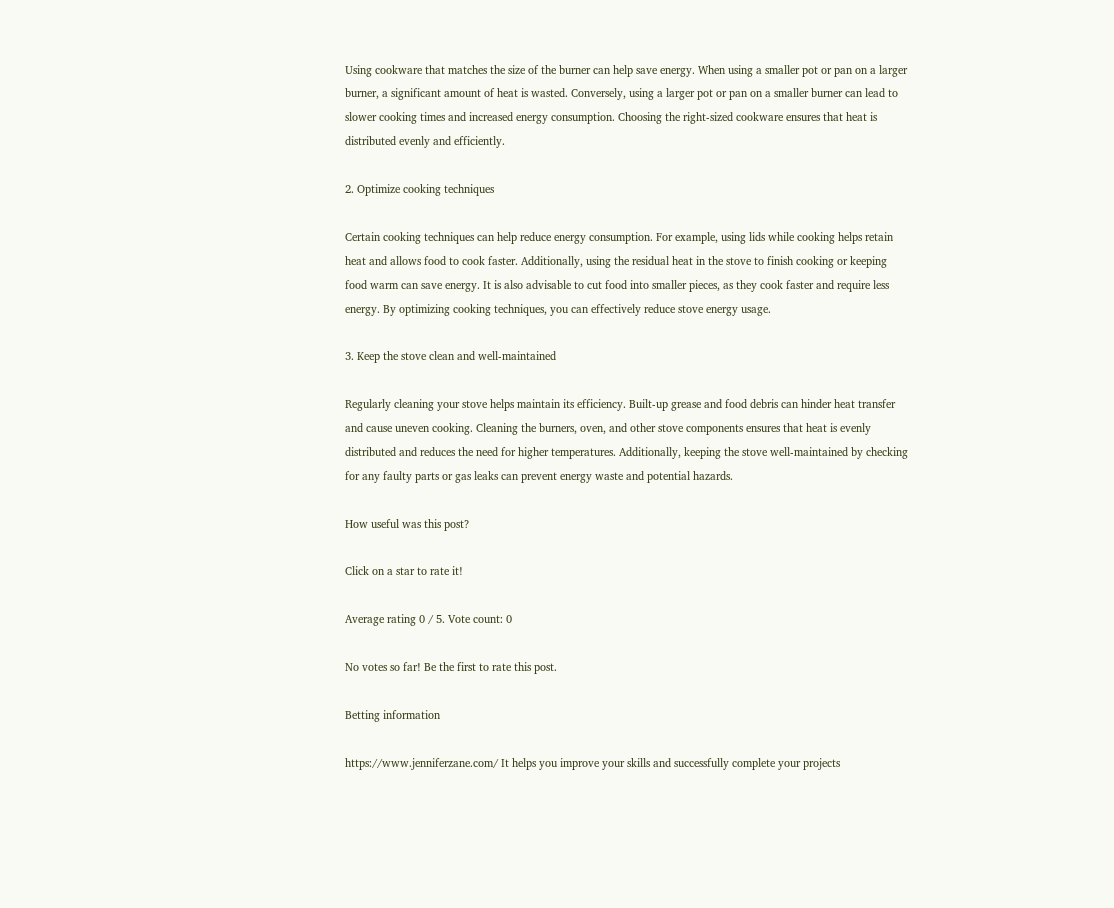Using cookware that matches the size of the burner can help save energy. When using a smaller pot or pan on a larger burner, a significant amount of heat is wasted. Conversely, using a larger pot or pan on a smaller burner can lead to slower cooking times and increased energy consumption. Choosing the right-sized cookware ensures that heat is distributed evenly and efficiently.

2. Optimize cooking techniques

Certain cooking techniques can help reduce energy consumption. For example, using lids while cooking helps retain heat and allows food to cook faster. Additionally, using the residual heat in the stove to finish cooking or keeping food warm can save energy. It is also advisable to cut food into smaller pieces, as they cook faster and require less energy. By optimizing cooking techniques, you can effectively reduce stove energy usage.

3. Keep the stove clean and well-maintained

Regularly cleaning your stove helps maintain its efficiency. Built-up grease and food debris can hinder heat transfer and cause uneven cooking. Cleaning the burners, oven, and other stove components ensures that heat is evenly distributed and reduces the need for higher temperatures. Additionally, keeping the stove well-maintained by checking for any faulty parts or gas leaks can prevent energy waste and potential hazards.

How useful was this post?

Click on a star to rate it!

Average rating 0 / 5. Vote count: 0

No votes so far! Be the first to rate this post.

Betting information

https://www.jenniferzane.com/ It helps you improve your skills and successfully complete your projects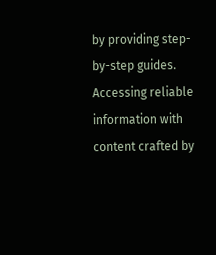by providing step-by-step guides. Accessing reliable information with content crafted by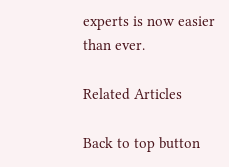experts is now easier than ever.

Related Articles

Back to top button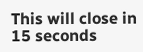This will close in 15 seconds